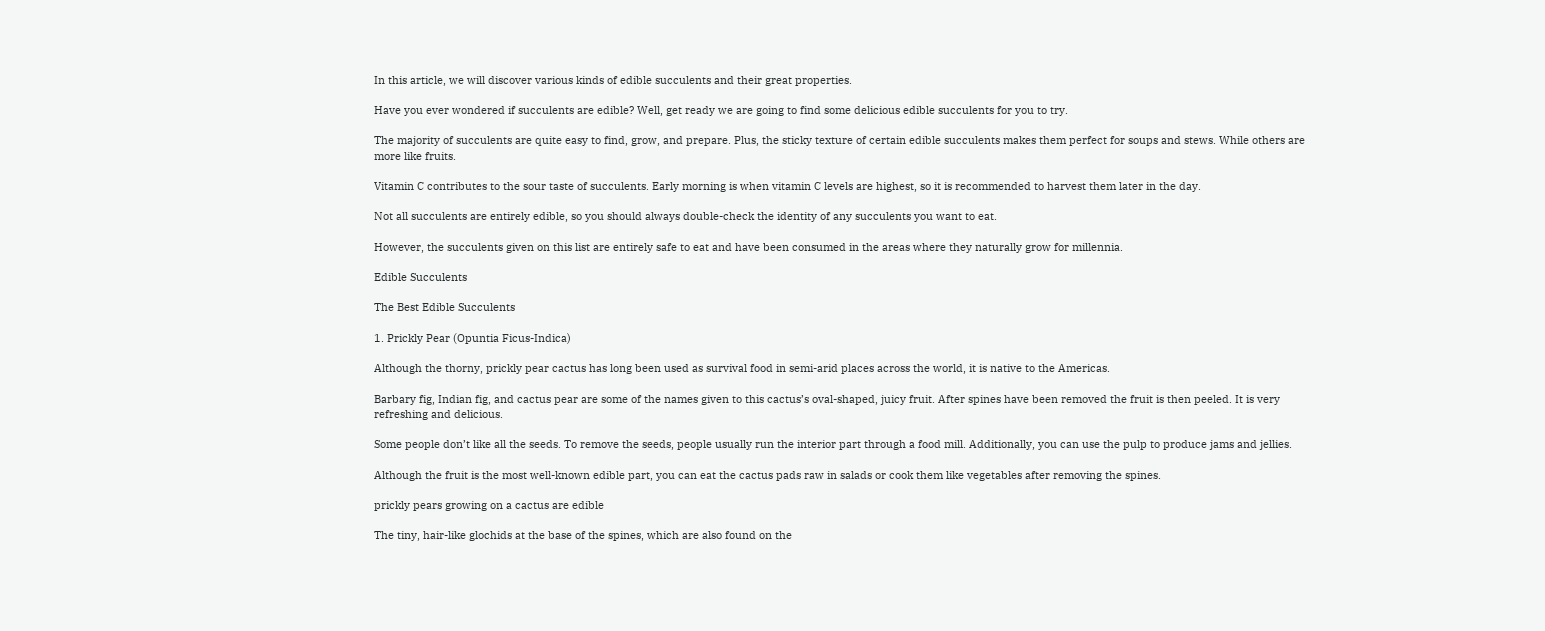In this article, we will discover various kinds of edible succulents and their great properties.

Have you ever wondered if succulents are edible? Well, get ready we are going to find some delicious edible succulents for you to try.

The majority of succulents are quite easy to find, grow, and prepare. Plus, the sticky texture of certain edible succulents makes them perfect for soups and stews. While others are more like fruits.

Vitamin C contributes to the sour taste of succulents. Early morning is when vitamin C levels are highest, so it is recommended to harvest them later in the day.

Not all succulents are entirely edible, so you should always double-check the identity of any succulents you want to eat.

However, the succulents given on this list are entirely safe to eat and have been consumed in the areas where they naturally grow for millennia.

Edible Succulents

The Best Edible Succulents

1. Prickly Pear (Opuntia Ficus-Indica)

Although the thorny, prickly pear cactus has long been used as survival food in semi-arid places across the world, it is native to the Americas.

Barbary fig, Indian fig, and cactus pear are some of the names given to this cactus’s oval-shaped, juicy fruit. After spines have been removed the fruit is then peeled. It is very refreshing and delicious.

Some people don’t like all the seeds. To remove the seeds, people usually run the interior part through a food mill. Additionally, you can use the pulp to produce jams and jellies.

Although the fruit is the most well-known edible part, you can eat the cactus pads raw in salads or cook them like vegetables after removing the spines.

prickly pears growing on a cactus are edible

The tiny, hair-like glochids at the base of the spines, which are also found on the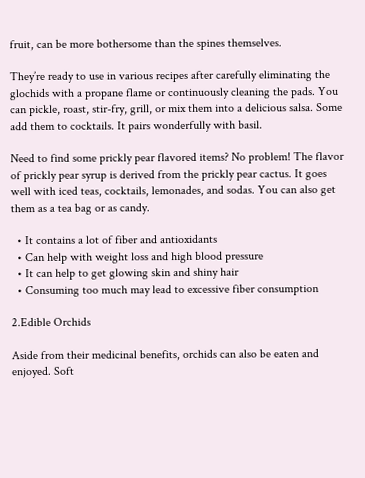fruit, can be more bothersome than the spines themselves.

They’re ready to use in various recipes after carefully eliminating the glochids with a propane flame or continuously cleaning the pads. You can pickle, roast, stir-fry, grill, or mix them into a delicious salsa. Some add them to cocktails. It pairs wonderfully with basil.

Need to find some prickly pear flavored items? No problem! The flavor of prickly pear syrup is derived from the prickly pear cactus. It goes well with iced teas, cocktails, lemonades, and sodas. You can also get them as a tea bag or as candy.

  • It contains a lot of fiber and antioxidants
  • Can help with weight loss and high blood pressure
  • It can help to get glowing skin and shiny hair
  • Consuming too much may lead to excessive fiber consumption

2.Edible Orchids

Aside from their medicinal benefits, orchids can also be eaten and enjoyed. Soft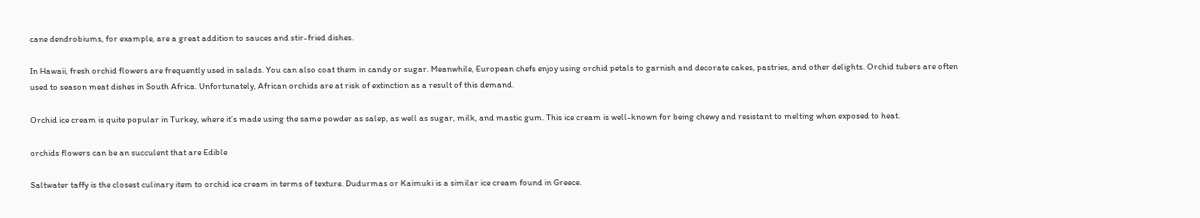cane dendrobiums, for example, are a great addition to sauces and stir-fried dishes.

In Hawaii, fresh orchid flowers are frequently used in salads. You can also coat them in candy or sugar. Meanwhile, European chefs enjoy using orchid petals to garnish and decorate cakes, pastries, and other delights. Orchid tubers are often used to season meat dishes in South Africa. Unfortunately, African orchids are at risk of extinction as a result of this demand.

Orchid ice cream is quite popular in Turkey, where it’s made using the same powder as salep, as well as sugar, milk, and mastic gum. This ice cream is well-known for being chewy and resistant to melting when exposed to heat.

orchids flowers can be an succulent that are Edible

Saltwater taffy is the closest culinary item to orchid ice cream in terms of texture. Dudurmas or Kaimuki is a similar ice cream found in Greece.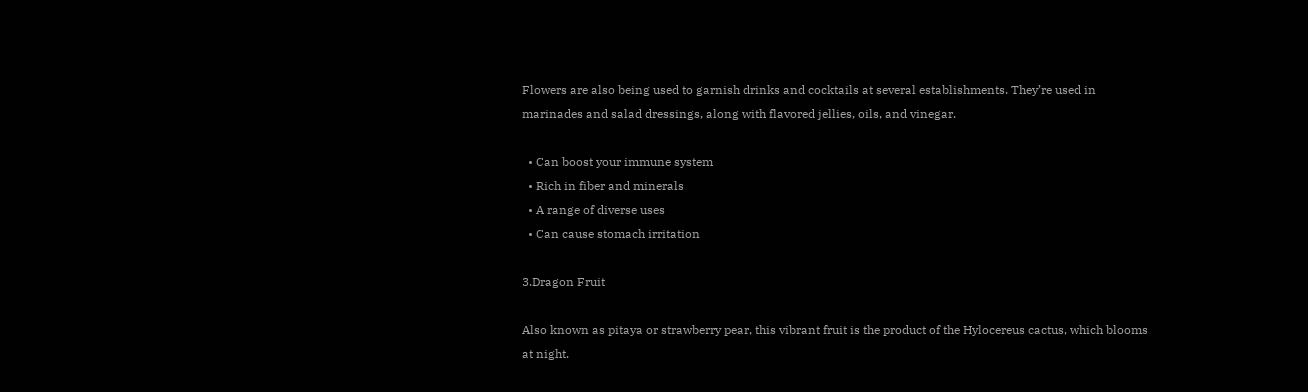Flowers are also being used to garnish drinks and cocktails at several establishments. They’re used in marinades and salad dressings, along with flavored jellies, oils, and vinegar.

  • Can boost your immune system
  • Rich in fiber and minerals
  • A range of diverse uses
  • Can cause stomach irritation

3.Dragon Fruit

Also known as pitaya or strawberry pear, this vibrant fruit is the product of the Hylocereus cactus, which blooms at night.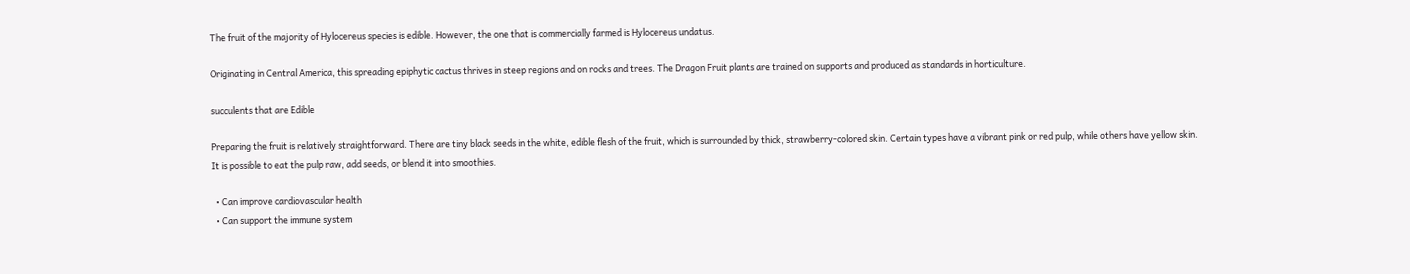The fruit of the majority of Hylocereus species is edible. However, the one that is commercially farmed is Hylocereus undatus.

Originating in Central America, this spreading epiphytic cactus thrives in steep regions and on rocks and trees. The Dragon Fruit plants are trained on supports and produced as standards in horticulture.

succulents that are Edible

Preparing the fruit is relatively straightforward. There are tiny black seeds in the white, edible flesh of the fruit, which is surrounded by thick, strawberry-colored skin. Certain types have a vibrant pink or red pulp, while others have yellow skin. It is possible to eat the pulp raw, add seeds, or blend it into smoothies.

  • Can improve cardiovascular health
  • Can support the immune system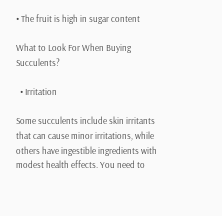• The fruit is high in sugar content

What to Look For When Buying Succulents?

  • Irritation

Some succulents include skin irritants that can cause minor irritations, while others have ingestible ingredients with modest health effects. You need to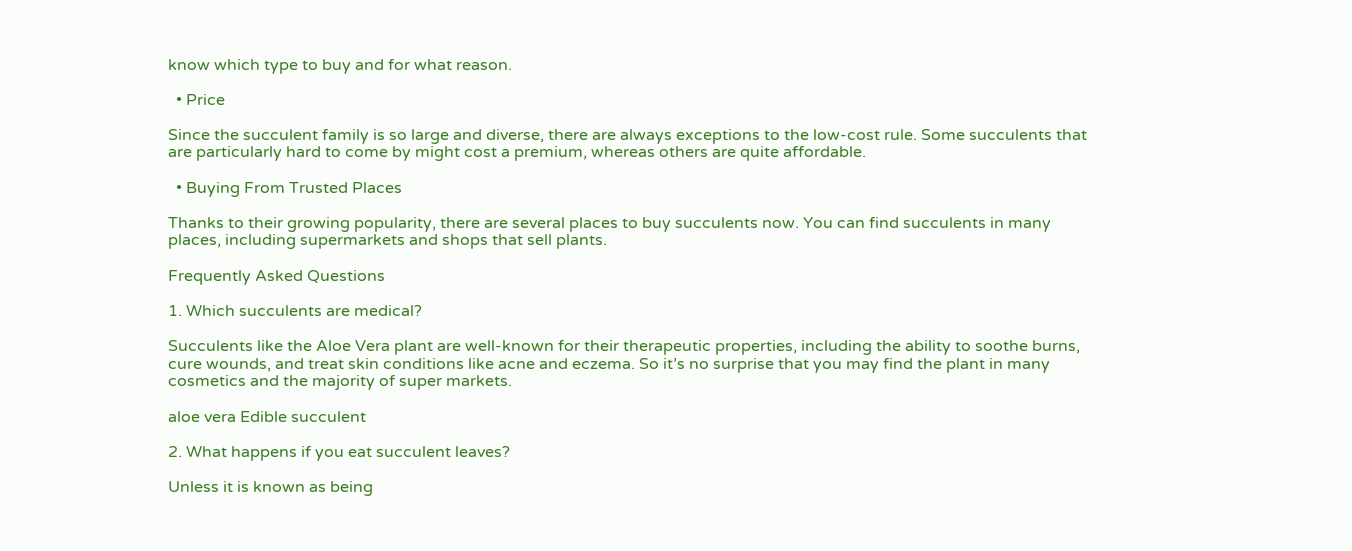know which type to buy and for what reason.

  • Price

Since the succulent family is so large and diverse, there are always exceptions to the low-cost rule. Some succulents that are particularly hard to come by might cost a premium, whereas others are quite affordable.

  • Buying From Trusted Places

Thanks to their growing popularity, there are several places to buy succulents now. You can find succulents in many places, including supermarkets and shops that sell plants.

Frequently Asked Questions

1. Which succulents are medical?

Succulents like the Aloe Vera plant are well-known for their therapeutic properties, including the ability to soothe burns, cure wounds, and treat skin conditions like acne and eczema. So it’s no surprise that you may find the plant in many cosmetics and the majority of super markets.

aloe vera Edible succulent

2. What happens if you eat succulent leaves?

Unless it is known as being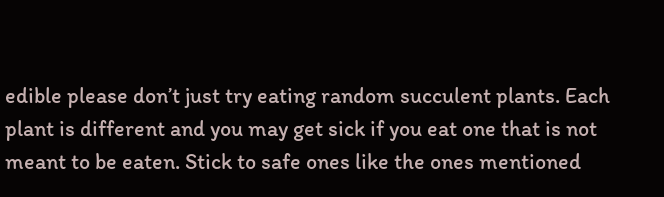edible please don’t just try eating random succulent plants. Each plant is different and you may get sick if you eat one that is not meant to be eaten. Stick to safe ones like the ones mentioned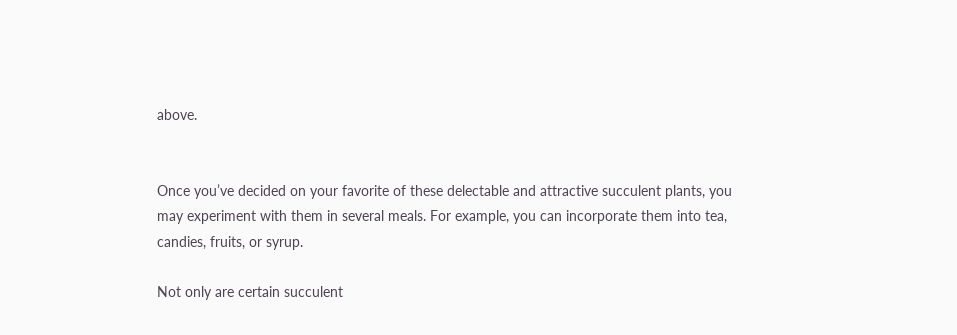above.


Once you’ve decided on your favorite of these delectable and attractive succulent plants, you may experiment with them in several meals. For example, you can incorporate them into tea, candies, fruits, or syrup.

Not only are certain succulent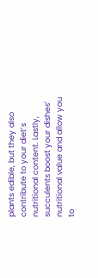plants edible, but they also contribute to your diet’s nutritional content. Lastly, succulents boost your dishes’ nutritional value and allow you to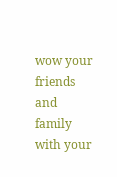wow your friends and family with your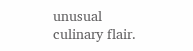unusual culinary flair.